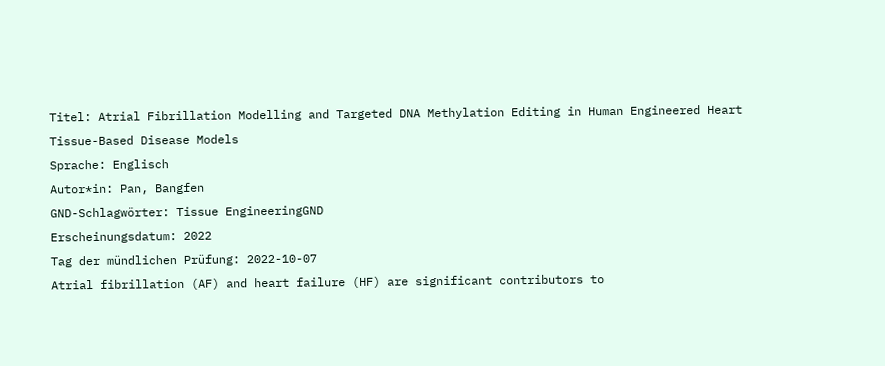Titel: Atrial Fibrillation Modelling and Targeted DNA Methylation Editing in Human Engineered Heart Tissue-Based Disease Models
Sprache: Englisch
Autor*in: Pan, Bangfen
GND-Schlagwörter: Tissue EngineeringGND
Erscheinungsdatum: 2022
Tag der mündlichen Prüfung: 2022-10-07
Atrial fibrillation (AF) and heart failure (HF) are significant contributors to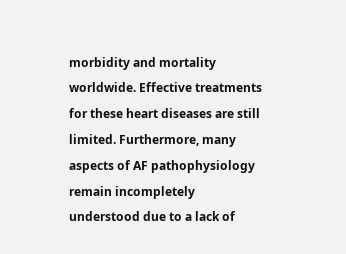morbidity and mortality worldwide. Effective treatments for these heart diseases are still limited. Furthermore, many aspects of AF pathophysiology remain incompletely understood due to a lack of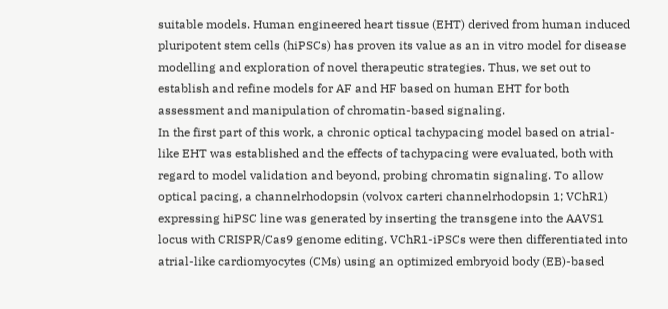suitable models. Human engineered heart tissue (EHT) derived from human induced pluripotent stem cells (hiPSCs) has proven its value as an in vitro model for disease modelling and exploration of novel therapeutic strategies. Thus, we set out to establish and refine models for AF and HF based on human EHT for both assessment and manipulation of chromatin-based signaling.
In the first part of this work, a chronic optical tachypacing model based on atrial-like EHT was established and the effects of tachypacing were evaluated, both with regard to model validation and beyond, probing chromatin signaling. To allow optical pacing, a channelrhodopsin (volvox carteri channelrhodopsin 1; VChR1) expressing hiPSC line was generated by inserting the transgene into the AAVS1 locus with CRISPR/Cas9 genome editing. VChR1-iPSCs were then differentiated into atrial-like cardiomyocytes (CMs) using an optimized embryoid body (EB)-based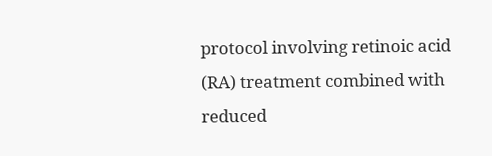protocol involving retinoic acid (RA) treatment combined with reduced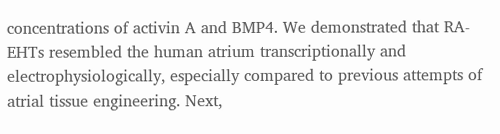concentrations of activin A and BMP4. We demonstrated that RA-EHTs resembled the human atrium transcriptionally and electrophysiologically, especially compared to previous attempts of atrial tissue engineering. Next,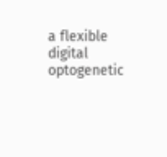a flexible digital optogenetic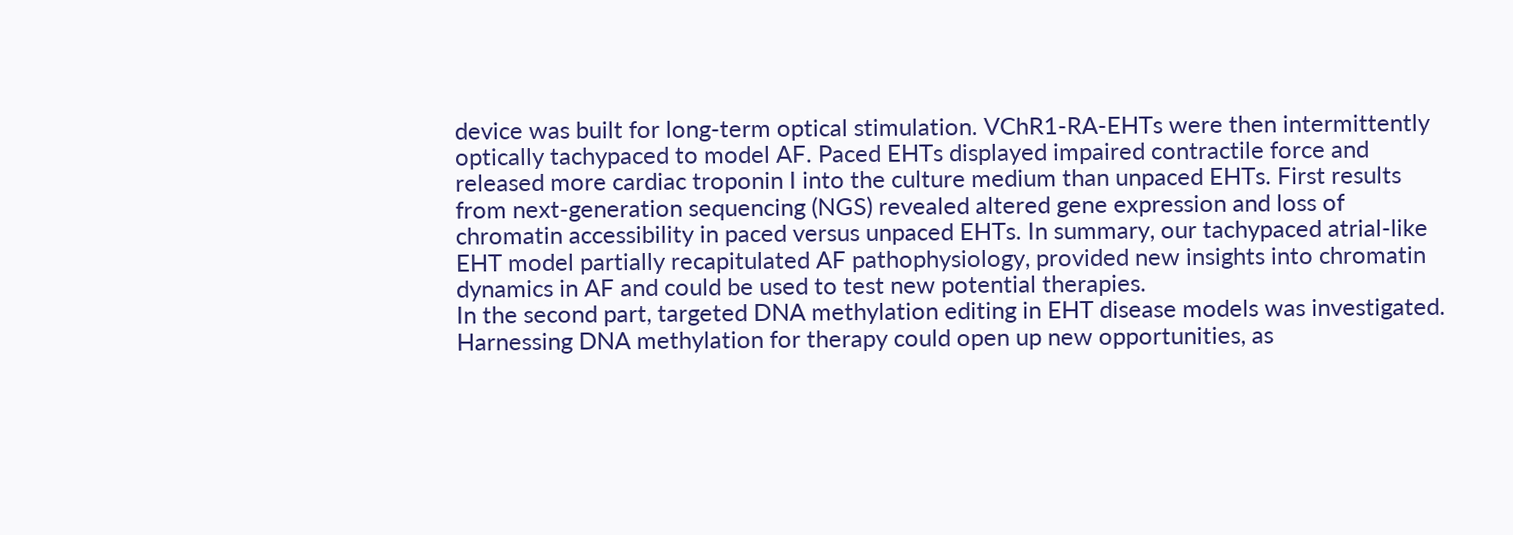device was built for long-term optical stimulation. VChR1-RA-EHTs were then intermittently optically tachypaced to model AF. Paced EHTs displayed impaired contractile force and released more cardiac troponin I into the culture medium than unpaced EHTs. First results from next-generation sequencing (NGS) revealed altered gene expression and loss of chromatin accessibility in paced versus unpaced EHTs. In summary, our tachypaced atrial-like EHT model partially recapitulated AF pathophysiology, provided new insights into chromatin dynamics in AF and could be used to test new potential therapies.
In the second part, targeted DNA methylation editing in EHT disease models was investigated. Harnessing DNA methylation for therapy could open up new opportunities, as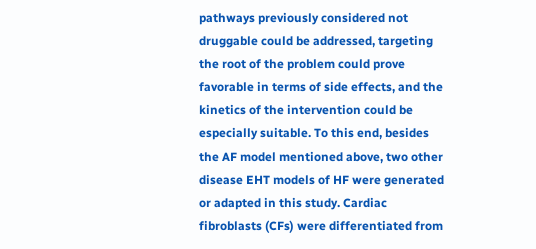pathways previously considered not druggable could be addressed, targeting the root of the problem could prove favorable in terms of side effects, and the kinetics of the intervention could be especially suitable. To this end, besides the AF model mentioned above, two other disease EHT models of HF were generated or adapted in this study. Cardiac fibroblasts (CFs) were differentiated from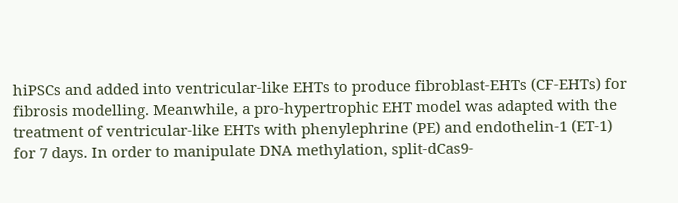hiPSCs and added into ventricular-like EHTs to produce fibroblast-EHTs (CF-EHTs) for fibrosis modelling. Meanwhile, a pro-hypertrophic EHT model was adapted with the treatment of ventricular-like EHTs with phenylephrine (PE) and endothelin-1 (ET-1) for 7 days. In order to manipulate DNA methylation, split-dCas9-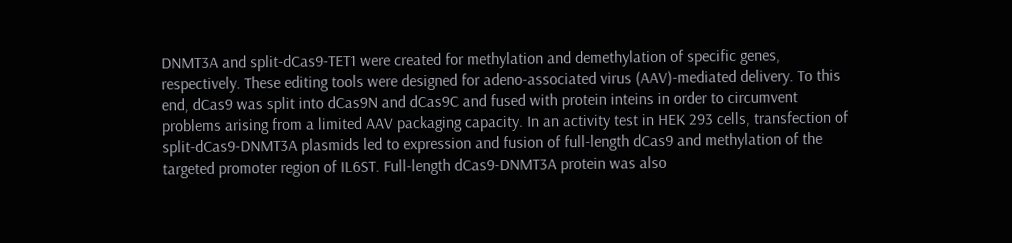DNMT3A and split-dCas9-TET1 were created for methylation and demethylation of specific genes, respectively. These editing tools were designed for adeno-associated virus (AAV)-mediated delivery. To this end, dCas9 was split into dCas9N and dCas9C and fused with protein inteins in order to circumvent problems arising from a limited AAV packaging capacity. In an activity test in HEK 293 cells, transfection of split-dCas9-DNMT3A plasmids led to expression and fusion of full-length dCas9 and methylation of the targeted promoter region of IL6ST. Full-length dCas9-DNMT3A protein was also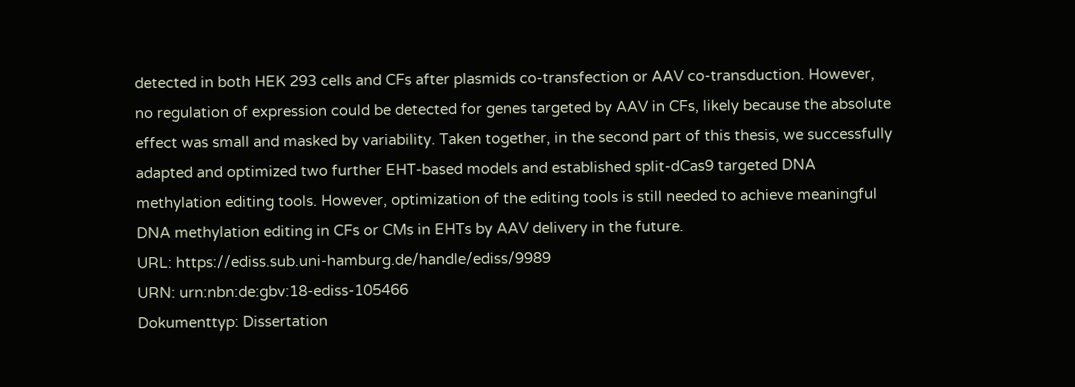detected in both HEK 293 cells and CFs after plasmids co-transfection or AAV co-transduction. However, no regulation of expression could be detected for genes targeted by AAV in CFs, likely because the absolute effect was small and masked by variability. Taken together, in the second part of this thesis, we successfully adapted and optimized two further EHT-based models and established split-dCas9 targeted DNA methylation editing tools. However, optimization of the editing tools is still needed to achieve meaningful DNA methylation editing in CFs or CMs in EHTs by AAV delivery in the future.
URL: https://ediss.sub.uni-hamburg.de/handle/ediss/9989
URN: urn:nbn:de:gbv:18-ediss-105466
Dokumenttyp: Dissertation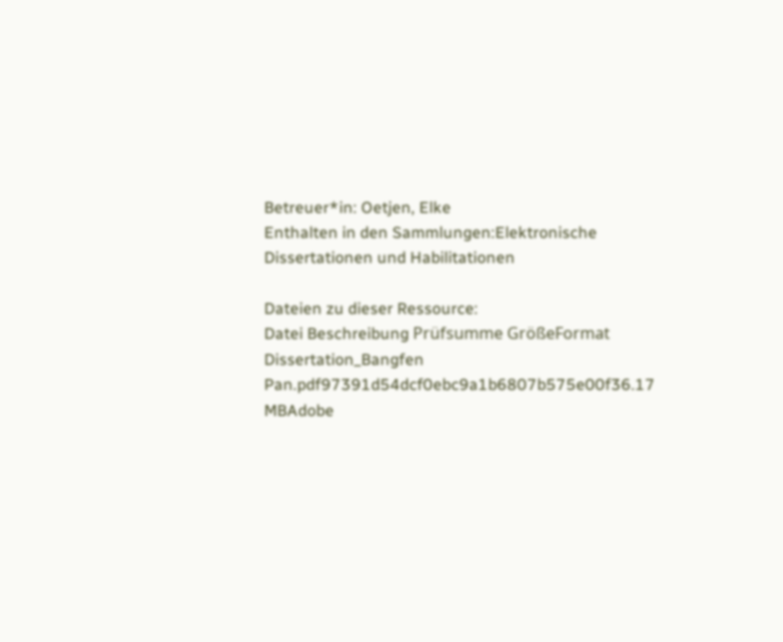Betreuer*in: Oetjen, Elke
Enthalten in den Sammlungen:Elektronische Dissertationen und Habilitationen

Dateien zu dieser Ressource:
Datei Beschreibung Prüfsumme GrößeFormat
Dissertation_Bangfen Pan.pdf97391d54dcf0ebc9a1b6807b575e00f36.17 MBAdobe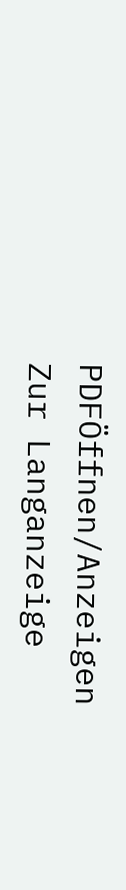PDFÖffnen/Anzeigen
Zur Langanzeige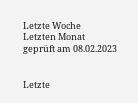Letzte Woche
Letzten Monat
geprüft am 08.02.2023


Letzte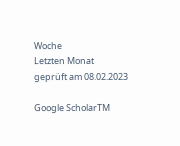Woche
Letzten Monat
geprüft am 08.02.2023

Google ScholarTM